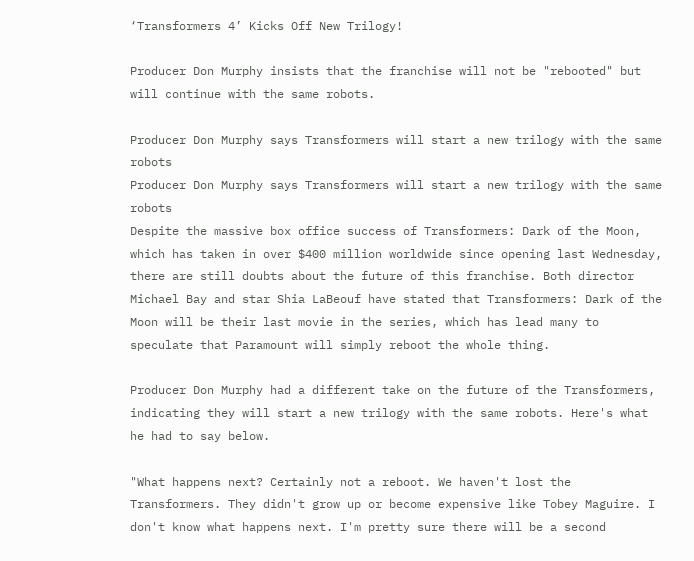‘Transformers 4’ Kicks Off New Trilogy!

Producer Don Murphy insists that the franchise will not be "rebooted" but will continue with the same robots.

Producer Don Murphy says Transformers will start a new trilogy with the same robots
Producer Don Murphy says Transformers will start a new trilogy with the same robots
Despite the massive box office success of Transformers: Dark of the Moon, which has taken in over $400 million worldwide since opening last Wednesday, there are still doubts about the future of this franchise. Both director Michael Bay and star Shia LaBeouf have stated that Transformers: Dark of the Moon will be their last movie in the series, which has lead many to speculate that Paramount will simply reboot the whole thing.

Producer Don Murphy had a different take on the future of the Transformers, indicating they will start a new trilogy with the same robots. Here's what he had to say below.

"What happens next? Certainly not a reboot. We haven't lost the Transformers. They didn't grow up or become expensive like Tobey Maguire. I don't know what happens next. I'm pretty sure there will be a second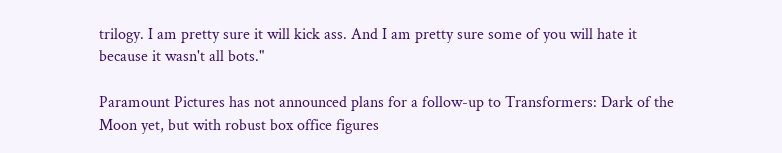trilogy. I am pretty sure it will kick ass. And I am pretty sure some of you will hate it because it wasn't all bots."

Paramount Pictures has not announced plans for a follow-up to Transformers: Dark of the Moon yet, but with robust box office figures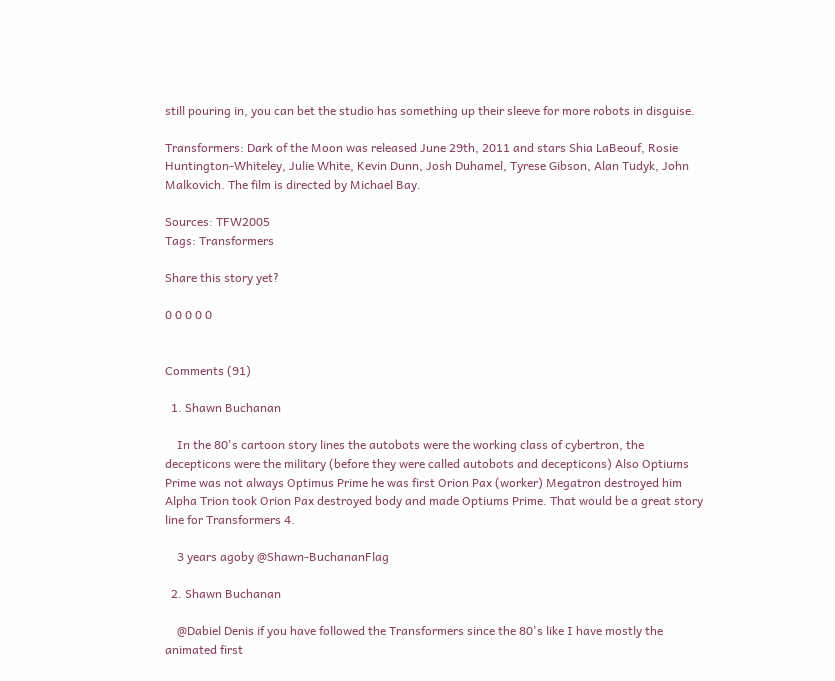still pouring in, you can bet the studio has something up their sleeve for more robots in disguise.

Transformers: Dark of the Moon was released June 29th, 2011 and stars Shia LaBeouf, Rosie Huntington-Whiteley, Julie White, Kevin Dunn, Josh Duhamel, Tyrese Gibson, Alan Tudyk, John Malkovich. The film is directed by Michael Bay.

Sources: TFW2005
Tags: Transformers

Share this story yet?

0 0 0 0 0


Comments (91)

  1. Shawn Buchanan

    In the 80's cartoon story lines the autobots were the working class of cybertron, the decepticons were the military (before they were called autobots and decepticons) Also Optiums Prime was not always Optimus Prime he was first Orion Pax (worker) Megatron destroyed him Alpha Trion took Orion Pax destroyed body and made Optiums Prime. That would be a great story line for Transformers 4.

    3 years agoby @Shawn-BuchananFlag

  2. Shawn Buchanan

    @Dabiel Denis if you have followed the Transformers since the 80's like I have mostly the animated first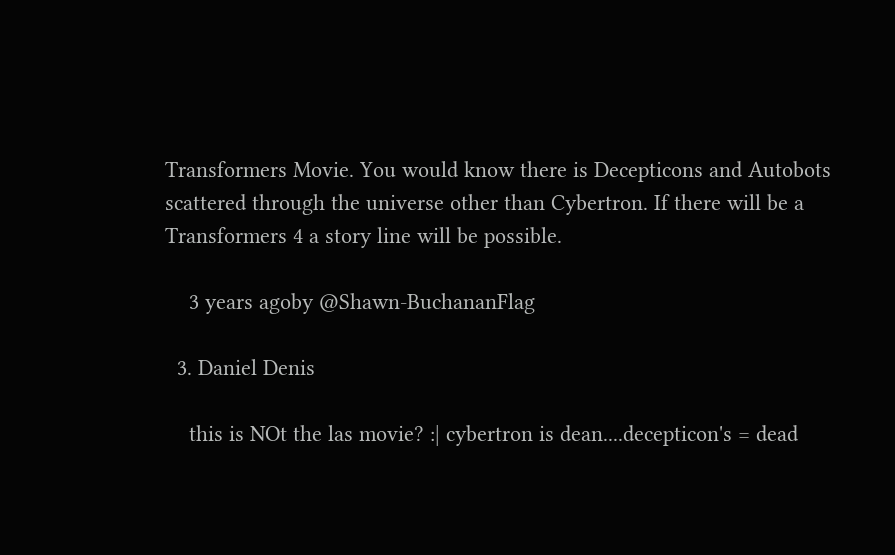Transformers Movie. You would know there is Decepticons and Autobots scattered through the universe other than Cybertron. If there will be a Transformers 4 a story line will be possible.

    3 years agoby @Shawn-BuchananFlag

  3. Daniel Denis

    this is NOt the las movie? :| cybertron is dean....decepticon's = dead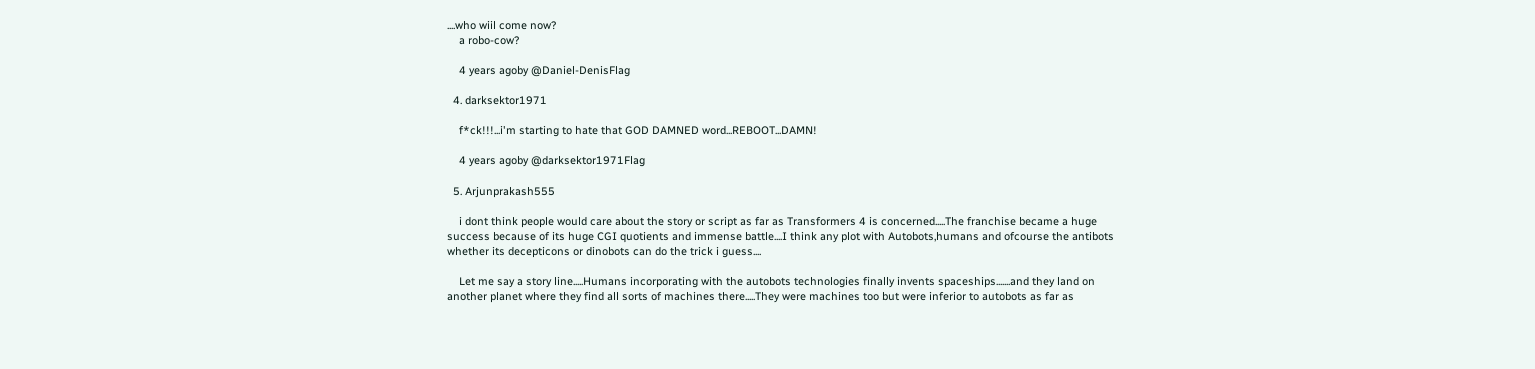....who wiil come now?
    a robo-cow?

    4 years agoby @Daniel-DenisFlag

  4. darksektor1971

    f*ck!!!...i'm starting to hate that GOD DAMNED word...REBOOT...DAMN!

    4 years agoby @darksektor1971Flag

  5. Arjunprakash555

    i dont think people would care about the story or script as far as Transformers 4 is concerned.....The franchise became a huge success because of its huge CGI quotients and immense battle....I think any plot with Autobots,humans and ofcourse the antibots whether its decepticons or dinobots can do the trick i guess....

    Let me say a story line.....Humans incorporating with the autobots technologies finally invents spaceships.......and they land on another planet where they find all sorts of machines there.....They were machines too but were inferior to autobots as far as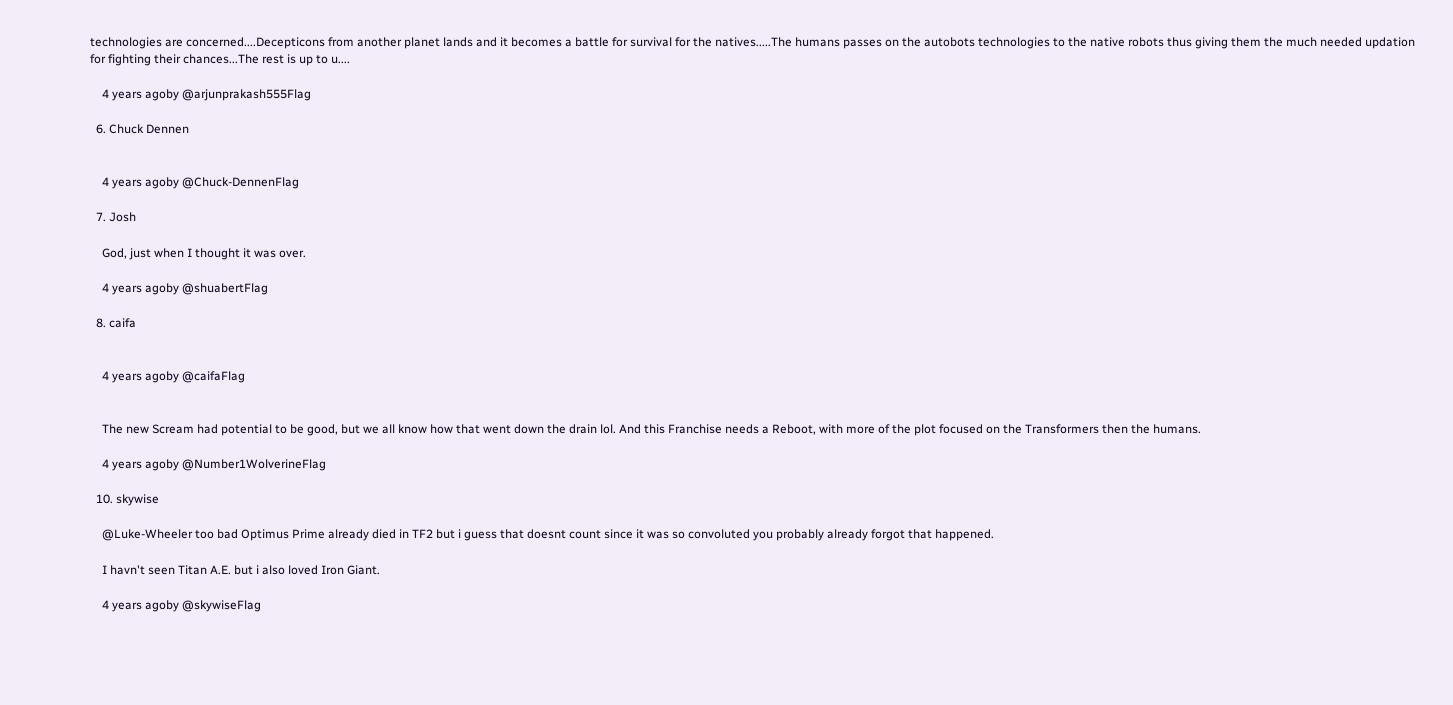technologies are concerned....Decepticons from another planet lands and it becomes a battle for survival for the natives.....The humans passes on the autobots technologies to the native robots thus giving them the much needed updation for fighting their chances...The rest is up to u....

    4 years agoby @arjunprakash555Flag

  6. Chuck Dennen


    4 years agoby @Chuck-DennenFlag

  7. Josh

    God, just when I thought it was over.

    4 years agoby @shuabertFlag

  8. caifa


    4 years agoby @caifaFlag


    The new Scream had potential to be good, but we all know how that went down the drain lol. And this Franchise needs a Reboot, with more of the plot focused on the Transformers then the humans.

    4 years agoby @Number1WolverineFlag

  10. skywise

    @Luke-Wheeler too bad Optimus Prime already died in TF2 but i guess that doesnt count since it was so convoluted you probably already forgot that happened.

    I havn't seen Titan A.E. but i also loved Iron Giant.

    4 years agoby @skywiseFlag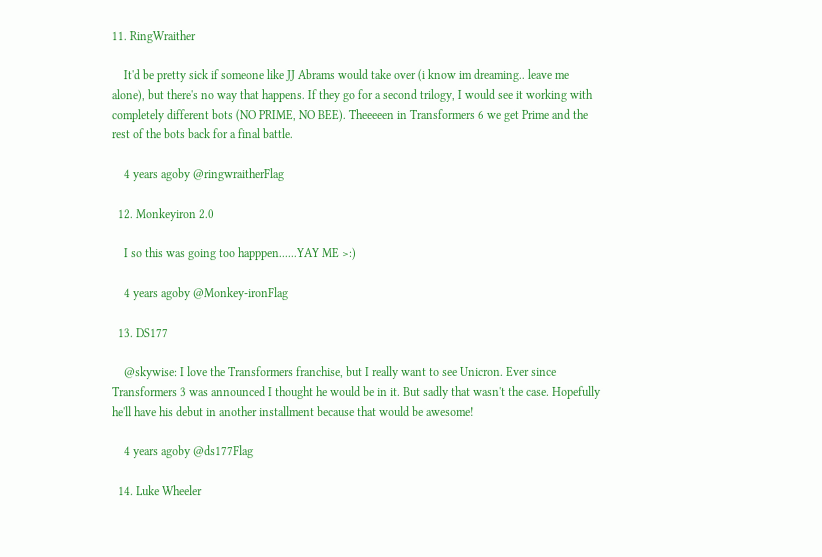11. RingWraither

    It'd be pretty sick if someone like JJ Abrams would take over (i know im dreaming.. leave me alone), but there's no way that happens. If they go for a second trilogy, I would see it working with completely different bots (NO PRIME, NO BEE). Theeeeen in Transformers 6 we get Prime and the rest of the bots back for a final battle.

    4 years agoby @ringwraitherFlag

  12. Monkeyiron 2.0

    I so this was going too happpen......YAY ME >:)

    4 years agoby @Monkey-ironFlag

  13. DS177

    @skywise: I love the Transformers franchise, but I really want to see Unicron. Ever since Transformers 3 was announced I thought he would be in it. But sadly that wasn't the case. Hopefully he'll have his debut in another installment because that would be awesome!

    4 years agoby @ds177Flag

  14. Luke Wheeler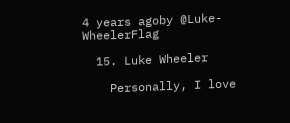4 years agoby @Luke-WheelerFlag

  15. Luke Wheeler

    Personally, I love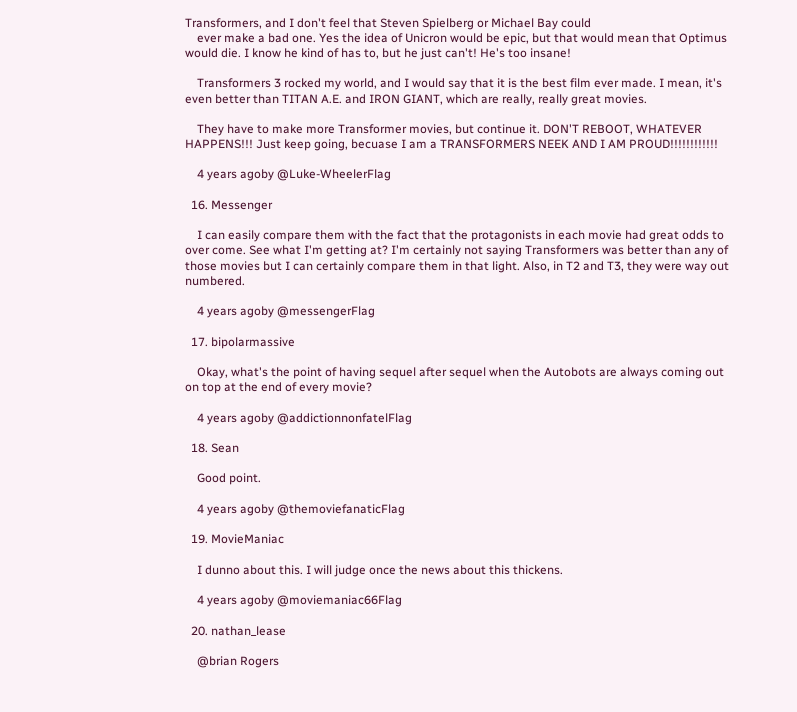Transformers, and I don't feel that Steven Spielberg or Michael Bay could
    ever make a bad one. Yes the idea of Unicron would be epic, but that would mean that Optimus would die. I know he kind of has to, but he just can't! He's too insane!

    Transformers 3 rocked my world, and I would say that it is the best film ever made. I mean, it's even better than TITAN A.E. and IRON GIANT, which are really, really great movies.

    They have to make more Transformer movies, but continue it. DON'T REBOOT, WHATEVER HAPPENS!!! Just keep going, becuase I am a TRANSFORMERS NEEK AND I AM PROUD!!!!!!!!!!!!

    4 years agoby @Luke-WheelerFlag

  16. Messenger

    I can easily compare them with the fact that the protagonists in each movie had great odds to over come. See what I'm getting at? I'm certainly not saying Transformers was better than any of those movies but I can certainly compare them in that light. Also, in T2 and T3, they were way out numbered.

    4 years agoby @messengerFlag

  17. bipolarmassive

    Okay, what's the point of having sequel after sequel when the Autobots are always coming out on top at the end of every movie?

    4 years agoby @addictionnonfatelFlag

  18. Sean

    Good point.

    4 years agoby @themoviefanaticFlag

  19. MovieManiac

    I dunno about this. I will judge once the news about this thickens.

    4 years agoby @moviemaniac66Flag

  20. nathan_lease

    @brian Rogers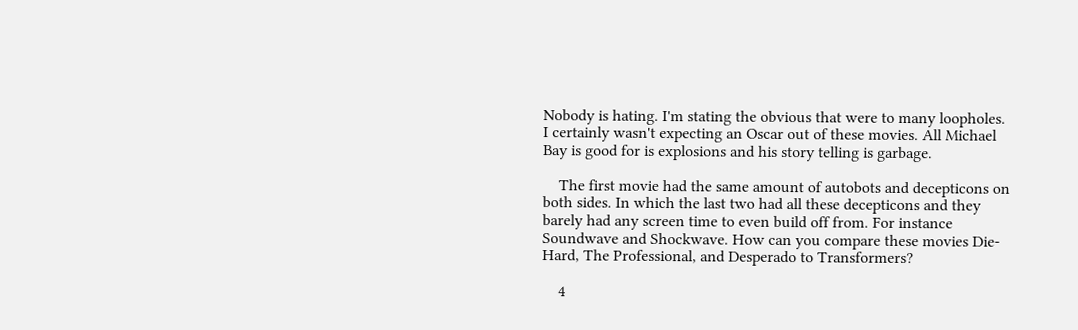Nobody is hating. I'm stating the obvious that were to many loopholes. I certainly wasn't expecting an Oscar out of these movies. All Michael Bay is good for is explosions and his story telling is garbage.

    The first movie had the same amount of autobots and decepticons on both sides. In which the last two had all these decepticons and they barely had any screen time to even build off from. For instance Soundwave and Shockwave. How can you compare these movies Die-Hard, The Professional, and Desperado to Transformers?

    4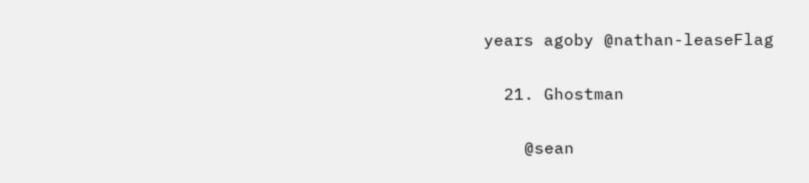years agoby @nathan-leaseFlag

  21. Ghostman

    @sean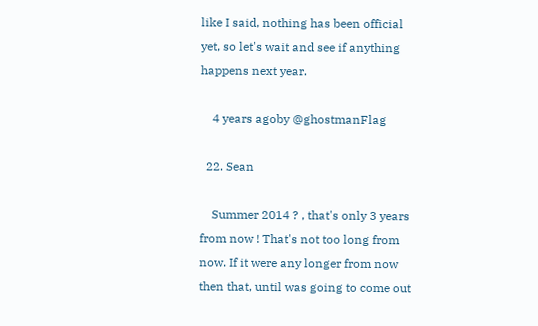like I said, nothing has been official yet, so let's wait and see if anything happens next year.

    4 years agoby @ghostmanFlag

  22. Sean

    Summer 2014 ? , that's only 3 years from now ! That's not too long from now. If it were any longer from now then that, until was going to come out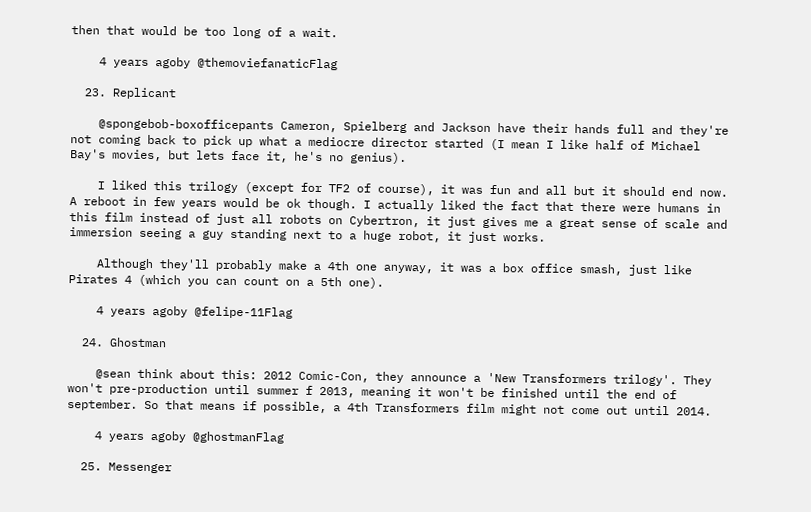then that would be too long of a wait.

    4 years agoby @themoviefanaticFlag

  23. Replicant

    @spongebob-boxofficepants Cameron, Spielberg and Jackson have their hands full and they're not coming back to pick up what a mediocre director started (I mean I like half of Michael Bay's movies, but lets face it, he's no genius).

    I liked this trilogy (except for TF2 of course), it was fun and all but it should end now. A reboot in few years would be ok though. I actually liked the fact that there were humans in this film instead of just all robots on Cybertron, it just gives me a great sense of scale and immersion seeing a guy standing next to a huge robot, it just works.

    Although they'll probably make a 4th one anyway, it was a box office smash, just like Pirates 4 (which you can count on a 5th one).

    4 years agoby @felipe-11Flag

  24. Ghostman

    @sean think about this: 2012 Comic-Con, they announce a 'New Transformers trilogy'. They won't pre-production until summer f 2013, meaning it won't be finished until the end of september. So that means if possible, a 4th Transformers film might not come out until 2014.

    4 years agoby @ghostmanFlag

  25. Messenger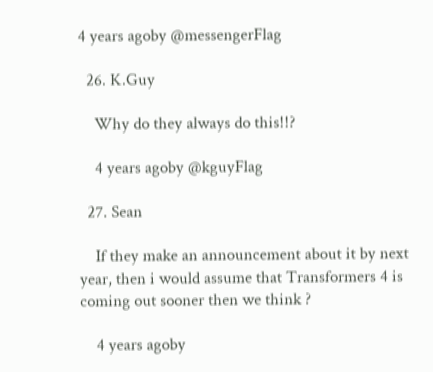4 years agoby @messengerFlag

  26. K.Guy

    Why do they always do this!!?

    4 years agoby @kguyFlag

  27. Sean

    If they make an announcement about it by next year, then i would assume that Transformers 4 is coming out sooner then we think ?

    4 years agoby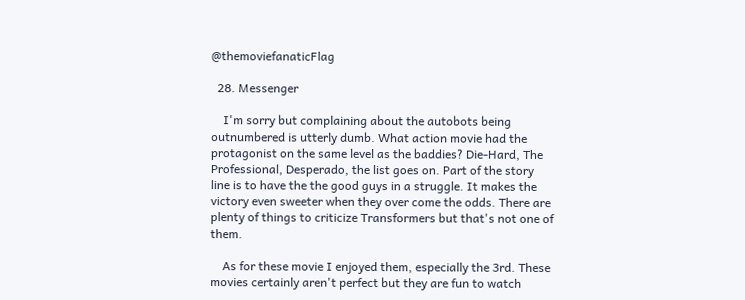@themoviefanaticFlag

  28. Messenger

    I'm sorry but complaining about the autobots being outnumbered is utterly dumb. What action movie had the protagonist on the same level as the baddies? Die-Hard, The Professional, Desperado, the list goes on. Part of the story line is to have the the good guys in a struggle. It makes the victory even sweeter when they over come the odds. There are plenty of things to criticize Transformers but that's not one of them.

    As for these movie I enjoyed them, especially the 3rd. These movies certainly aren't perfect but they are fun to watch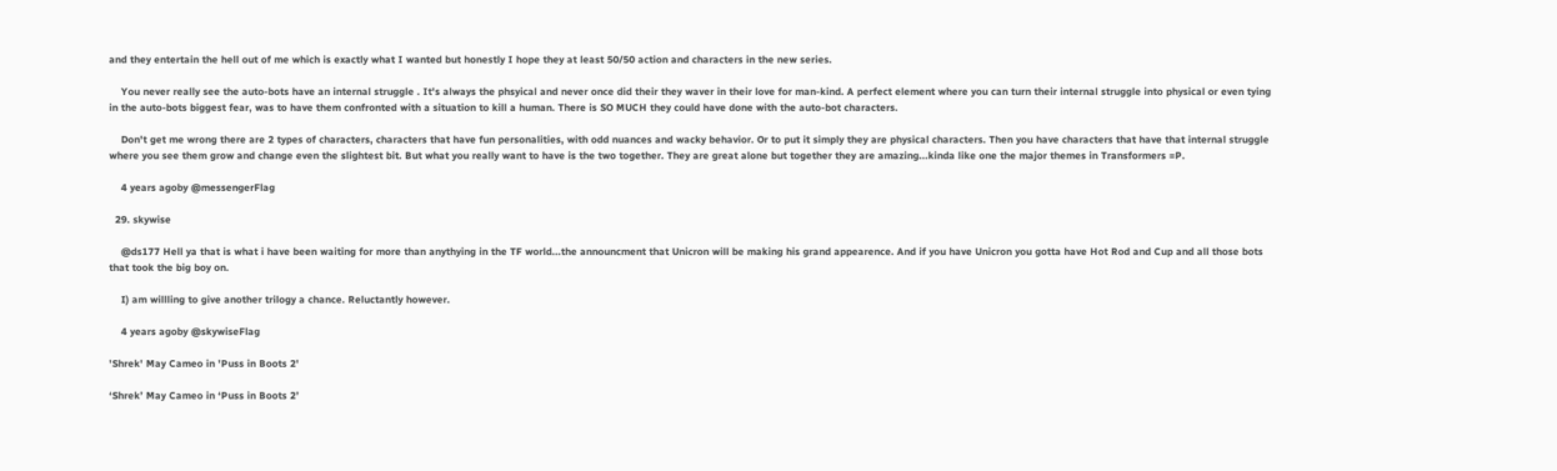and they entertain the hell out of me which is exactly what I wanted but honestly I hope they at least 50/50 action and characters in the new series.

    You never really see the auto-bots have an internal struggle . It's always the phsyical and never once did their they waver in their love for man-kind. A perfect element where you can turn their internal struggle into physical or even tying in the auto-bots biggest fear, was to have them confronted with a situation to kill a human. There is SO MUCH they could have done with the auto-bot characters.

    Don't get me wrong there are 2 types of characters, characters that have fun personalities, with odd nuances and wacky behavior. Or to put it simply they are physical characters. Then you have characters that have that internal struggle where you see them grow and change even the slightest bit. But what you really want to have is the two together. They are great alone but together they are amazing...kinda like one the major themes in Transformers =P.

    4 years agoby @messengerFlag

  29. skywise

    @ds177 Hell ya that is what i have been waiting for more than anythying in the TF world...the announcment that Unicron will be making his grand appearence. And if you have Unicron you gotta have Hot Rod and Cup and all those bots that took the big boy on.

    I) am willling to give another trilogy a chance. Reluctantly however.

    4 years agoby @skywiseFlag

'Shrek' May Cameo in 'Puss in Boots 2'

‘Shrek’ May Cameo in ‘Puss in Boots 2’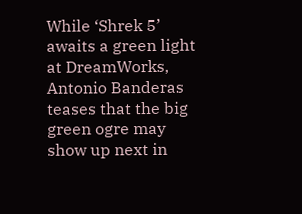While ‘Shrek 5’ awaits a green light at DreamWorks, Antonio Banderas teases that the big green ogre may show up next in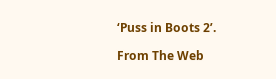‘Puss in Boots 2’.

From The Web